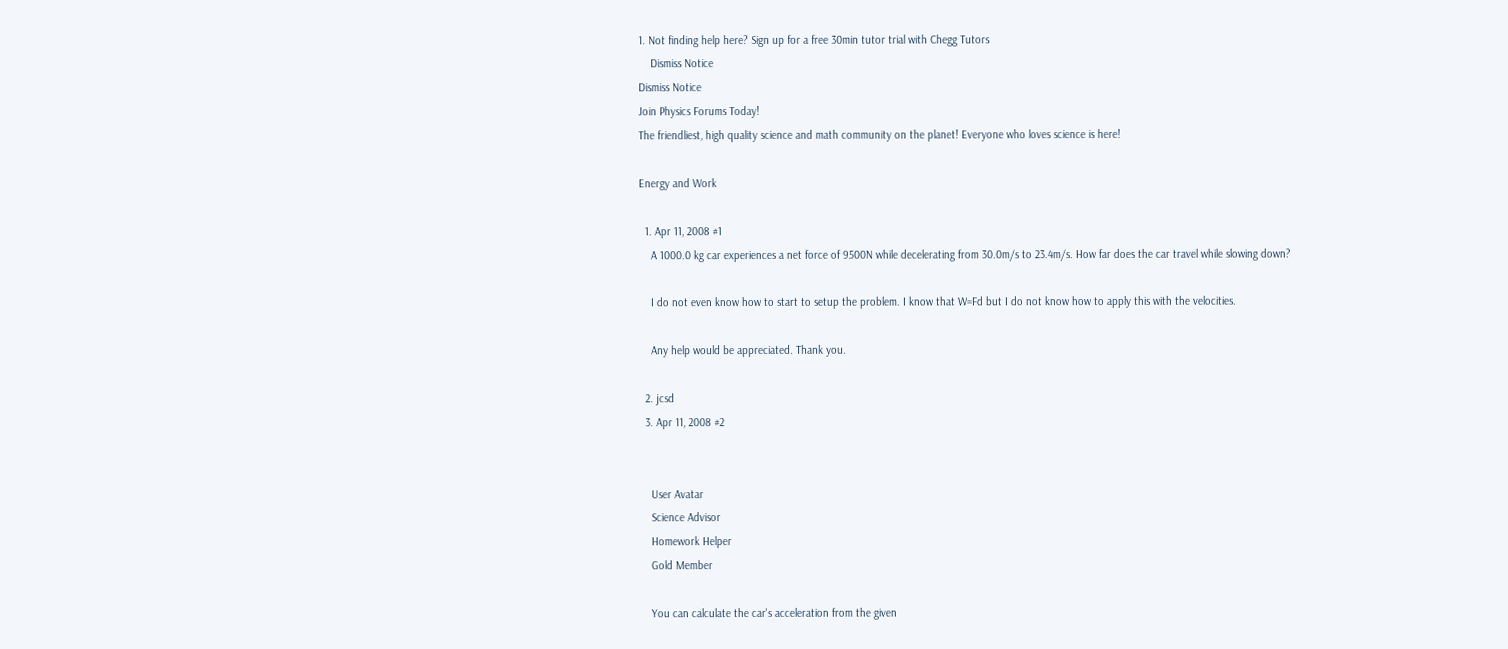1. Not finding help here? Sign up for a free 30min tutor trial with Chegg Tutors
    Dismiss Notice
Dismiss Notice
Join Physics Forums Today!
The friendliest, high quality science and math community on the planet! Everyone who loves science is here!

Energy and Work

  1. Apr 11, 2008 #1
    A 1000.0 kg car experiences a net force of 9500N while decelerating from 30.0m/s to 23.4m/s. How far does the car travel while slowing down?

    I do not even know how to start to setup the problem. I know that W=Fd but I do not know how to apply this with the velocities.

    Any help would be appreciated. Thank you.

  2. jcsd
  3. Apr 11, 2008 #2


    User Avatar
    Science Advisor
    Homework Helper
    Gold Member

    You can calculate the car's acceleration from the given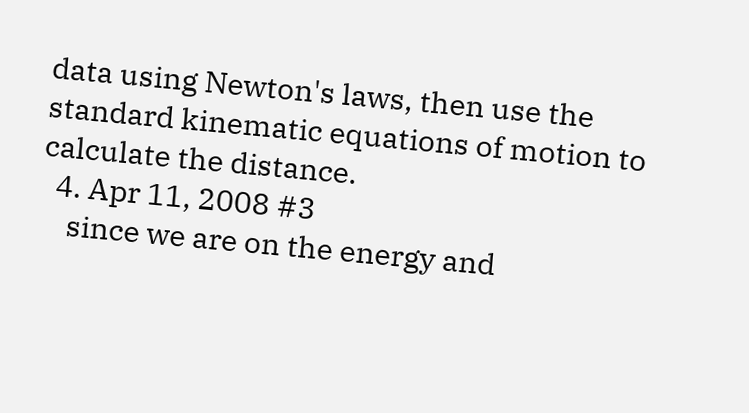data using Newton's laws, then use the standard kinematic equations of motion to calculate the distance.
  4. Apr 11, 2008 #3
    since we are on the energy and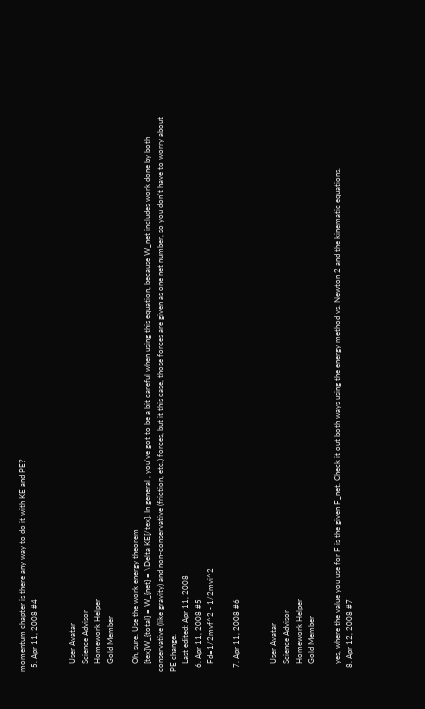momentum chapter is there any way to do it with KE and PE?
  5. Apr 11, 2008 #4


    User Avatar
    Science Advisor
    Homework Helper
    Gold Member

    Oh, sure. Use the work energy theorem
    [tex]W_{total} = W_{net} = \Delta KE[/tex]. In general , you've got to be a bit careful when using this equation, because W_net includes work done by both conservative (like gravity) and non-conservative (friction, etc.) forces, but it this case, those forces are given as one net number, so you don't have to worry about PE change.
    Last edited: Apr 11, 2008
  6. Apr 11, 2008 #5
    Fd=1/2mvf^2 - 1/2mvi^2

  7. Apr 11, 2008 #6


    User Avatar
    Science Advisor
    Homework Helper
    Gold Member

    yes, where the value you use for F is the given F_net. Check it out both ways using the energy method vs. Newton 2 and the kinematic equations.
  8. Apr 12, 2008 #7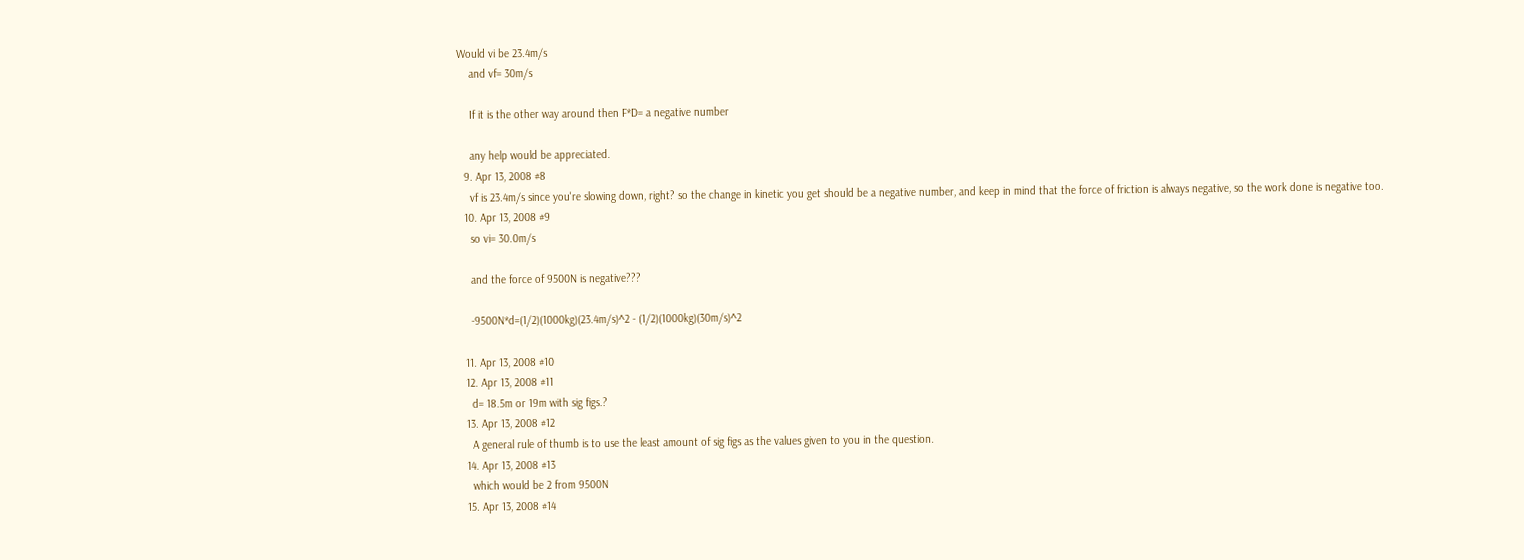Would vi be 23.4m/s
    and vf= 30m/s

    If it is the other way around then F*D= a negative number

    any help would be appreciated.
  9. Apr 13, 2008 #8
    vf is 23.4m/s since you're slowing down, right? so the change in kinetic you get should be a negative number, and keep in mind that the force of friction is always negative, so the work done is negative too.
  10. Apr 13, 2008 #9
    so vi= 30.0m/s

    and the force of 9500N is negative???

    -9500N*d=(1/2)(1000kg)(23.4m/s)^2 - (1/2)(1000kg)(30m/s)^2

  11. Apr 13, 2008 #10
  12. Apr 13, 2008 #11
    d= 18.5m or 19m with sig figs.?
  13. Apr 13, 2008 #12
    A general rule of thumb is to use the least amount of sig figs as the values given to you in the question.
  14. Apr 13, 2008 #13
    which would be 2 from 9500N
  15. Apr 13, 2008 #14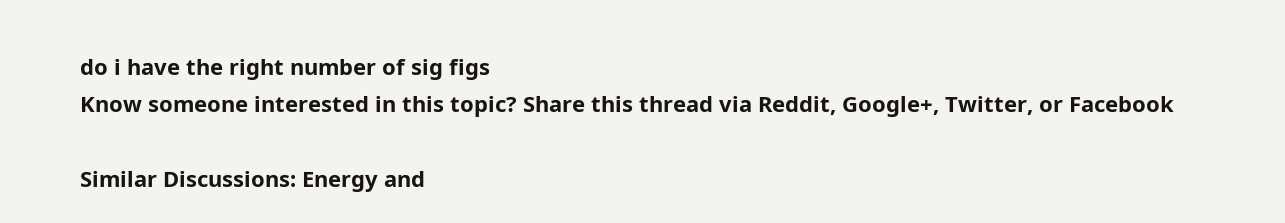do i have the right number of sig figs
Know someone interested in this topic? Share this thread via Reddit, Google+, Twitter, or Facebook

Similar Discussions: Energy and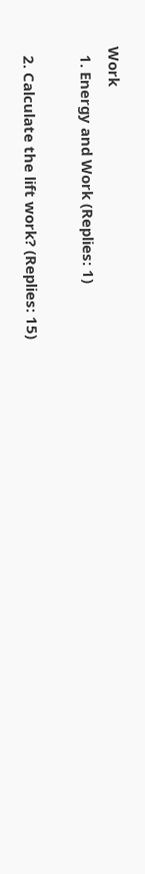Work
  1. Energy and Work (Replies: 1)

  2. Calculate the lift work? (Replies: 15)